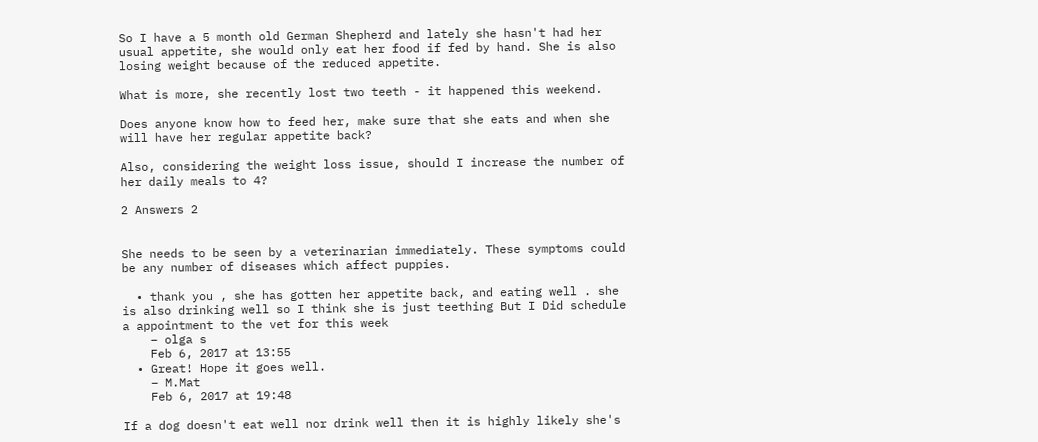So I have a 5 month old German Shepherd and lately she hasn't had her usual appetite, she would only eat her food if fed by hand. She is also losing weight because of the reduced appetite.

What is more, she recently lost two teeth - it happened this weekend.

Does anyone know how to feed her, make sure that she eats and when she will have her regular appetite back?

Also, considering the weight loss issue, should I increase the number of her daily meals to 4?

2 Answers 2


She needs to be seen by a veterinarian immediately. These symptoms could be any number of diseases which affect puppies.

  • thank you , she has gotten her appetite back, and eating well . she is also drinking well so I think she is just teething But I Did schedule a appointment to the vet for this week
    – olga s
    Feb 6, 2017 at 13:55
  • Great! Hope it goes well.
    – M.Mat
    Feb 6, 2017 at 19:48

If a dog doesn't eat well nor drink well then it is highly likely she's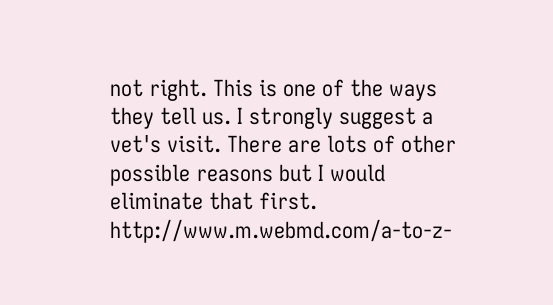not right. This is one of the ways they tell us. I strongly suggest a vet's visit. There are lots of other possible reasons but I would eliminate that first. http://www.m.webmd.com/a-to-z-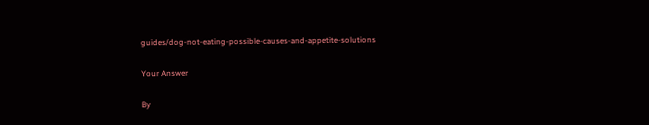guides/dog-not-eating-possible-causes-and-appetite-solutions

Your Answer

By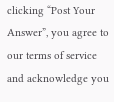clicking “Post Your Answer”, you agree to our terms of service and acknowledge you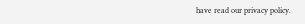have read our privacy policy.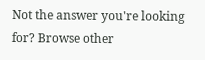Not the answer you're looking for? Browse other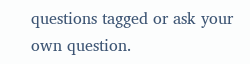questions tagged or ask your own question.